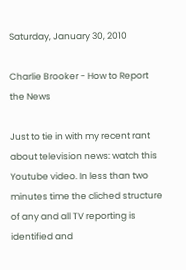Saturday, January 30, 2010

Charlie Brooker - How to Report the News

Just to tie in with my recent rant about television news: watch this Youtube video. In less than two minutes time the cliched structure of any and all TV reporting is identified and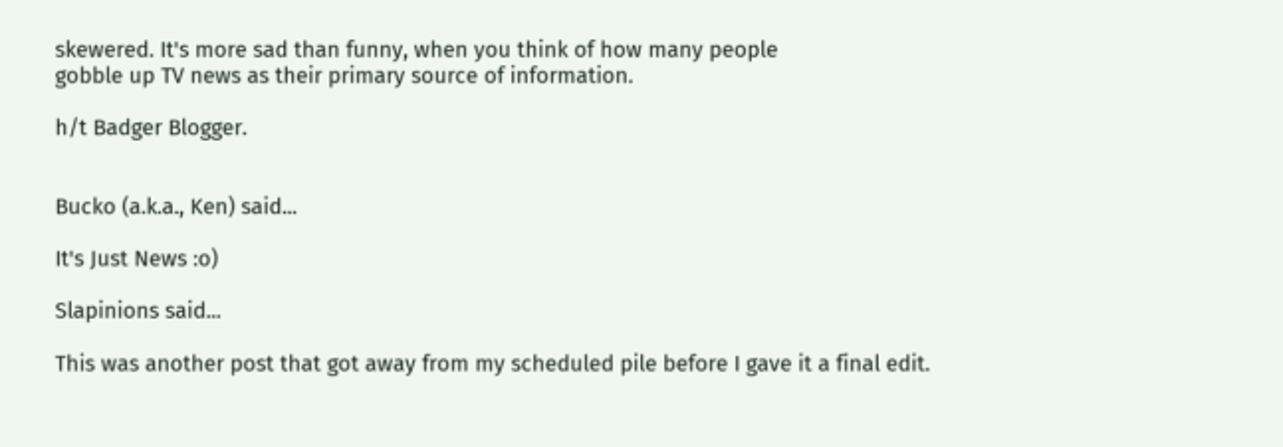skewered. It's more sad than funny, when you think of how many people
gobble up TV news as their primary source of information.

h/t Badger Blogger.


Bucko (a.k.a., Ken) said...

It's Just News :o)

Slapinions said...

This was another post that got away from my scheduled pile before I gave it a final edit.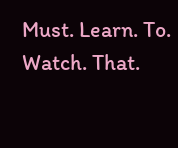Must. Learn. To. Watch. That.